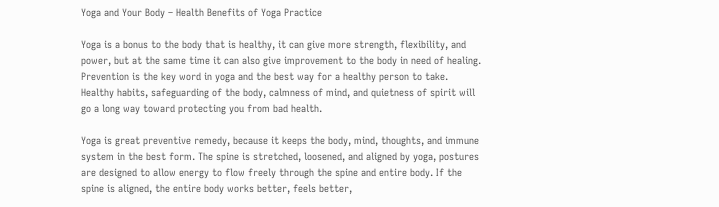Yoga and Your Body – Health Benefits of Yoga Practice

Yoga is a bonus to the body that is healthy, it can give more strength, flexibility, and power, but at the same time it can also give improvement to the body in need of healing. Prevention is the key word in yoga and the best way for a healthy person to take. Healthy habits, safeguarding of the body, calmness of mind, and quietness of spirit will go a long way toward protecting you from bad health.

Yoga is great preventive remedy, because it keeps the body, mind, thoughts, and immune system in the best form. The spine is stretched, loosened, and aligned by yoga, postures are designed to allow energy to flow freely through the spine and entire body. If the spine is aligned, the entire body works better, feels better,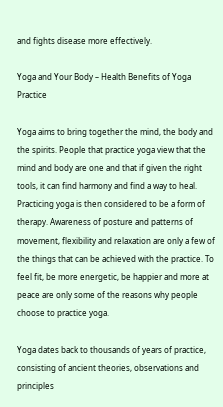and fights disease more effectively.

Yoga and Your Body – Health Benefits of Yoga Practice

Yoga aims to bring together the mind, the body and the spirits. People that practice yoga view that the mind and body are one and that if given the right tools, it can find harmony and find a way to heal. Practicing yoga is then considered to be a form of therapy. Awareness of posture and patterns of movement, flexibility and relaxation are only a few of the things that can be achieved with the practice. To feel fit, be more energetic, be happier and more at peace are only some of the reasons why people choose to practice yoga.

Yoga dates back to thousands of years of practice, consisting of ancient theories, observations and principles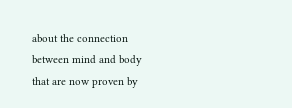about the connection between mind and body that are now proven by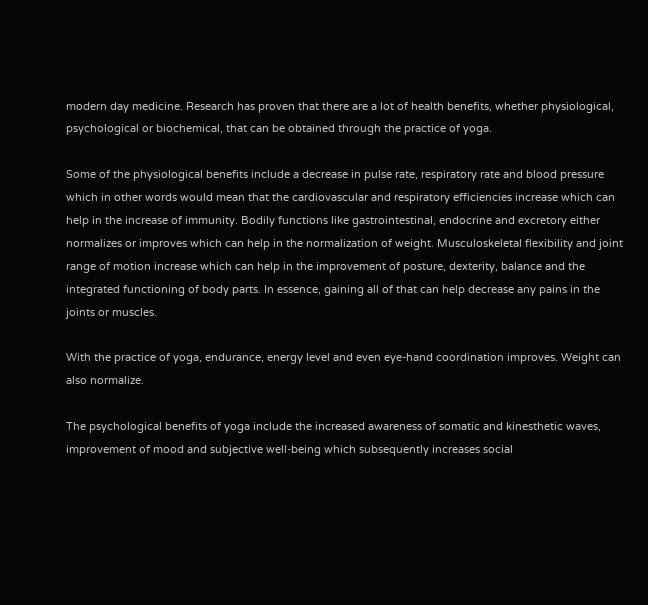modern day medicine. Research has proven that there are a lot of health benefits, whether physiological, psychological or biochemical, that can be obtained through the practice of yoga.

Some of the physiological benefits include a decrease in pulse rate, respiratory rate and blood pressure which in other words would mean that the cardiovascular and respiratory efficiencies increase which can help in the increase of immunity. Bodily functions like gastrointestinal, endocrine and excretory either normalizes or improves which can help in the normalization of weight. Musculoskeletal flexibility and joint range of motion increase which can help in the improvement of posture, dexterity, balance and the integrated functioning of body parts. In essence, gaining all of that can help decrease any pains in the joints or muscles.

With the practice of yoga, endurance, energy level and even eye-hand coordination improves. Weight can also normalize.

The psychological benefits of yoga include the increased awareness of somatic and kinesthetic waves, improvement of mood and subjective well-being which subsequently increases social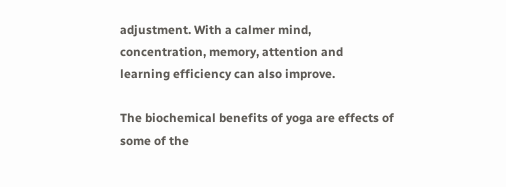adjustment. With a calmer mind, concentration, memory, attention and learning efficiency can also improve.

The biochemical benefits of yoga are effects of some of the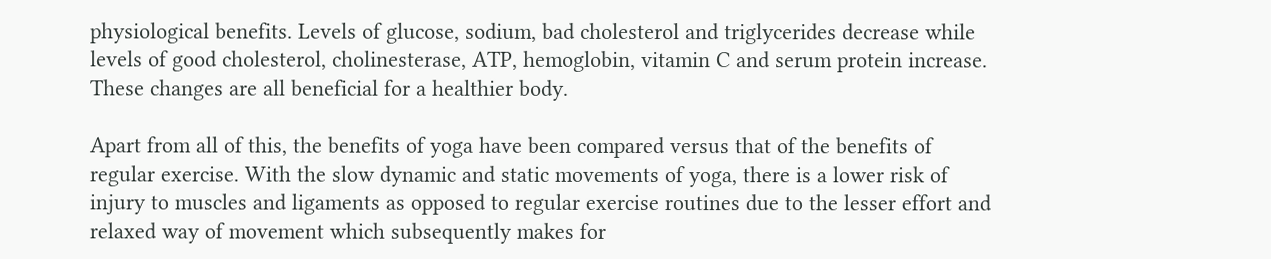physiological benefits. Levels of glucose, sodium, bad cholesterol and triglycerides decrease while levels of good cholesterol, cholinesterase, ATP, hemoglobin, vitamin C and serum protein increase. These changes are all beneficial for a healthier body.

Apart from all of this, the benefits of yoga have been compared versus that of the benefits of regular exercise. With the slow dynamic and static movements of yoga, there is a lower risk of injury to muscles and ligaments as opposed to regular exercise routines due to the lesser effort and relaxed way of movement which subsequently makes for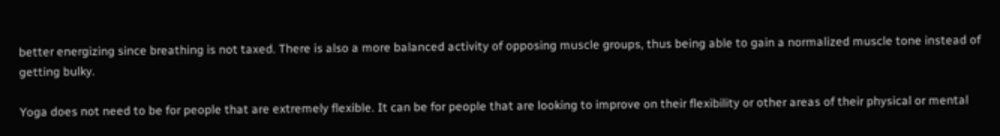better energizing since breathing is not taxed. There is also a more balanced activity of opposing muscle groups, thus being able to gain a normalized muscle tone instead of getting bulky.

Yoga does not need to be for people that are extremely flexible. It can be for people that are looking to improve on their flexibility or other areas of their physical or mental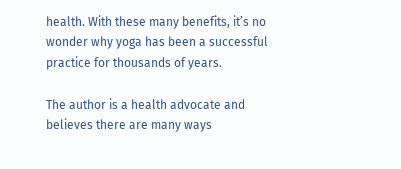health. With these many benefits, it’s no wonder why yoga has been a successful practice for thousands of years.

The author is a health advocate and believes there are many ways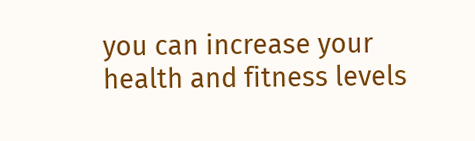you can increase your health and fitness levels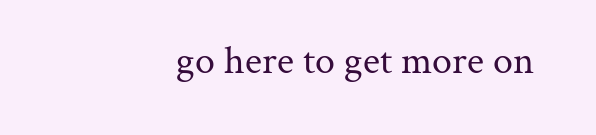go here to get more on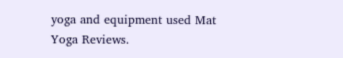yoga and equipment used Mat Yoga Reviews.